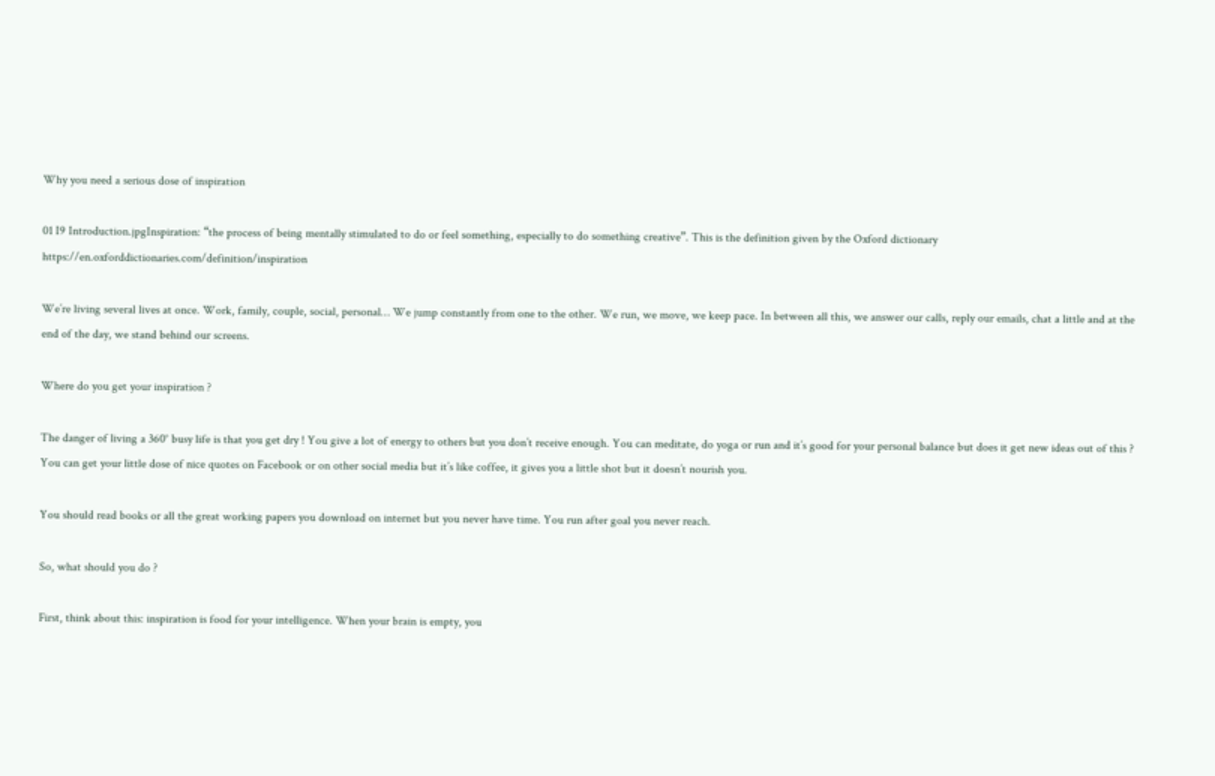Why you need a serious dose of inspiration

01 I9 Introduction.jpgInspiration: “the process of being mentally stimulated to do or feel something, especially to do something creative”. This is the definition given by the Oxford dictionary https://en.oxforddictionaries.com/definition/inspiration

We’re living several lives at once. Work, family, couple, social, personal… We jump constantly from one to the other. We run, we move, we keep pace. In between all this, we answer our calls, reply our emails, chat a little and at the end of the day, we stand behind our screens.

Where do you get your inspiration ?

The danger of living a 360° busy life is that you get dry ! You give a lot of energy to others but you don’t receive enough. You can meditate, do yoga or run and it’s good for your personal balance but does it get new ideas out of this ? You can get your little dose of nice quotes on Facebook or on other social media but it’s like coffee, it gives you a little shot but it doesn’t nourish you.

You should read books or all the great working papers you download on internet but you never have time. You run after goal you never reach.

So, what should you do ?

First, think about this: inspiration is food for your intelligence. When your brain is empty, you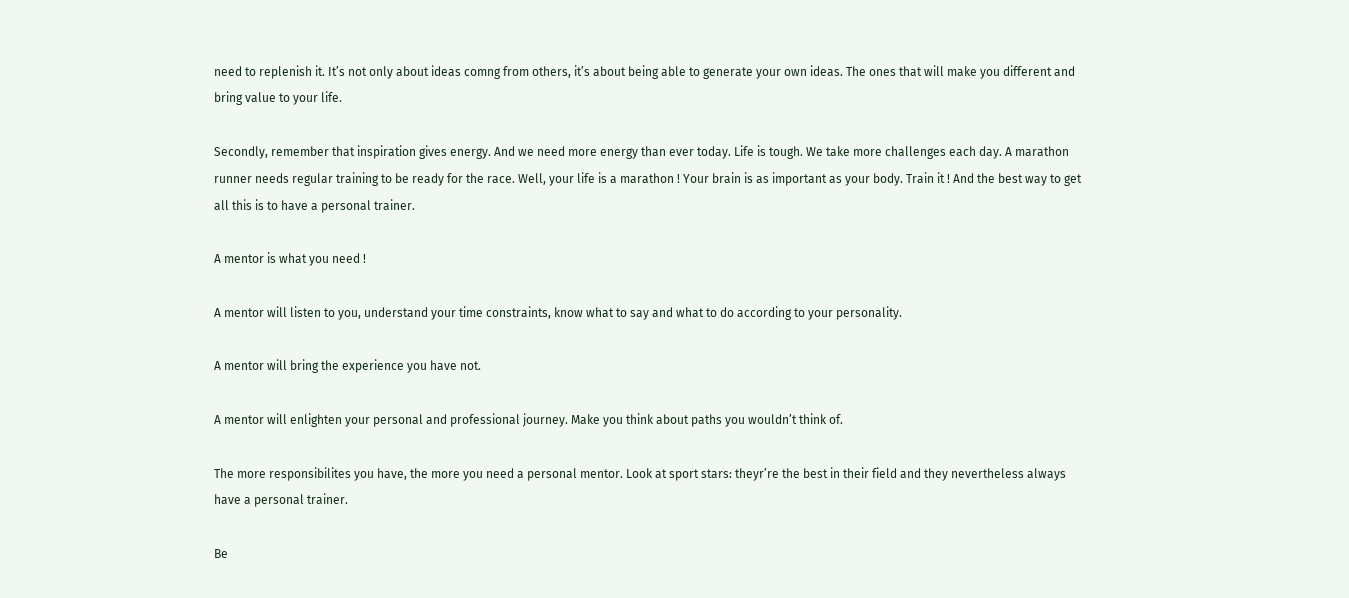need to replenish it. It’s not only about ideas comng from others, it’s about being able to generate your own ideas. The ones that will make you different and bring value to your life.

Secondly, remember that inspiration gives energy. And we need more energy than ever today. Life is tough. We take more challenges each day. A marathon runner needs regular training to be ready for the race. Well, your life is a marathon ! Your brain is as important as your body. Train it ! And the best way to get all this is to have a personal trainer.

A mentor is what you need !

A mentor will listen to you, understand your time constraints, know what to say and what to do according to your personality.

A mentor will bring the experience you have not.

A mentor will enlighten your personal and professional journey. Make you think about paths you wouldn’t think of.

The more responsibilites you have, the more you need a personal mentor. Look at sport stars: theyr’re the best in their field and they nevertheless always have a personal trainer.

Be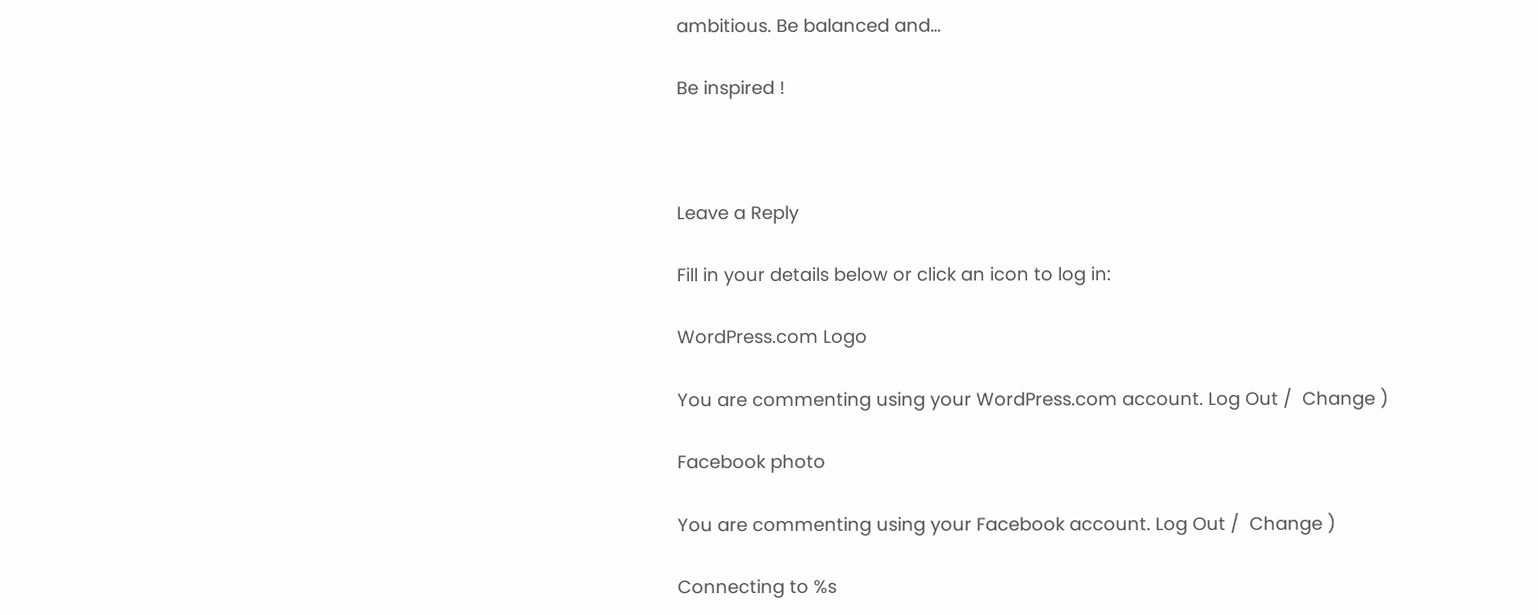ambitious. Be balanced and…

Be inspired !



Leave a Reply

Fill in your details below or click an icon to log in:

WordPress.com Logo

You are commenting using your WordPress.com account. Log Out /  Change )

Facebook photo

You are commenting using your Facebook account. Log Out /  Change )

Connecting to %s